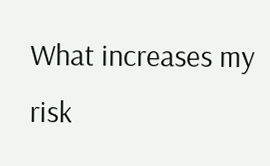What increases my risk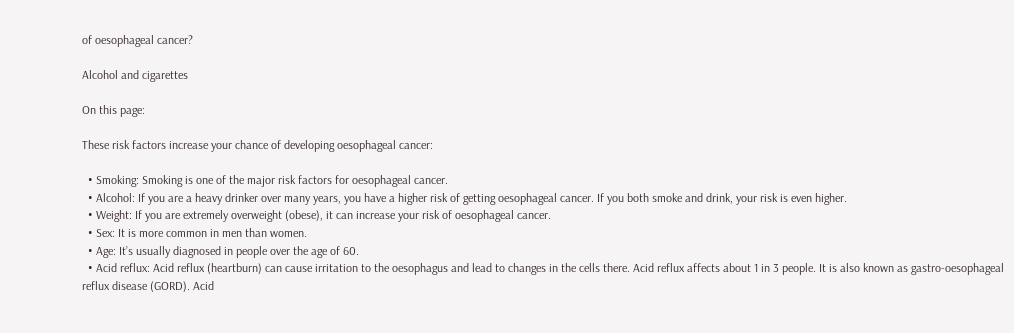of oesophageal cancer?

Alcohol and cigarettes

On this page:

These risk factors increase your chance of developing oesophageal cancer:

  • Smoking: Smoking is one of the major risk factors for oesophageal cancer.
  • Alcohol: If you are a heavy drinker over many years, you have a higher risk of getting oesophageal cancer. If you both smoke and drink, your risk is even higher.
  • Weight: If you are extremely overweight (obese), it can increase your risk of oesophageal cancer.
  • Sex: It is more common in men than women.
  • Age: It’s usually diagnosed in people over the age of 60.
  • Acid reflux: Acid reflux (heartburn) can cause irritation to the oesophagus and lead to changes in the cells there. Acid reflux affects about 1 in 3 people. It is also known as gastro-oesophageal reflux disease (GORD). Acid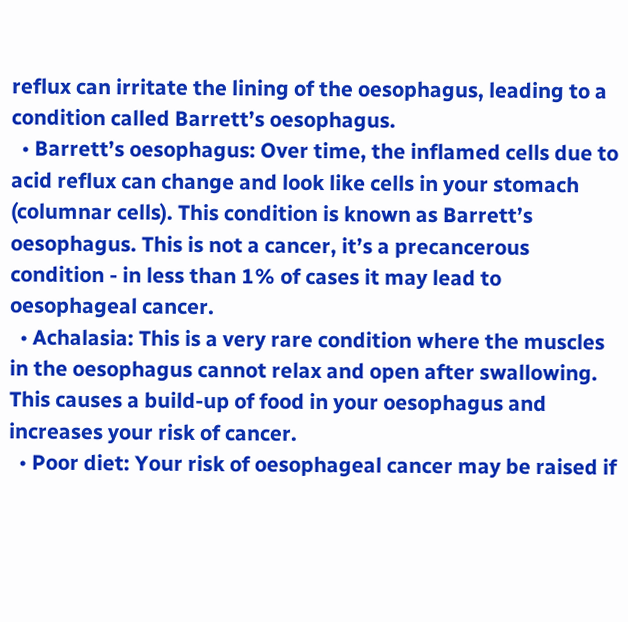reflux can irritate the lining of the oesophagus, leading to a condition called Barrett’s oesophagus.
  • Barrett’s oesophagus: Over time, the inflamed cells due to acid reflux can change and look like cells in your stomach (columnar cells). This condition is known as Barrett’s oesophagus. This is not a cancer, it’s a precancerous condition - in less than 1% of cases it may lead to oesophageal cancer.
  • Achalasia: This is a very rare condition where the muscles in the oesophagus cannot relax and open after swallowing. This causes a build-up of food in your oesophagus and increases your risk of cancer.
  • Poor diet: Your risk of oesophageal cancer may be raised if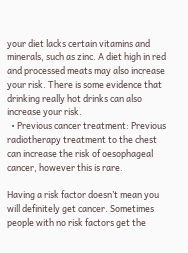your diet lacks certain vitamins and minerals, such as zinc. A diet high in red and processed meats may also increase your risk. There is some evidence that drinking really hot drinks can also increase your risk.
  • Previous cancer treatment: Previous radiotherapy treatment to the chest can increase the risk of oesophageal cancer, however this is rare.

Having a risk factor doesn’t mean you will definitely get cancer. Sometimes people with no risk factors get the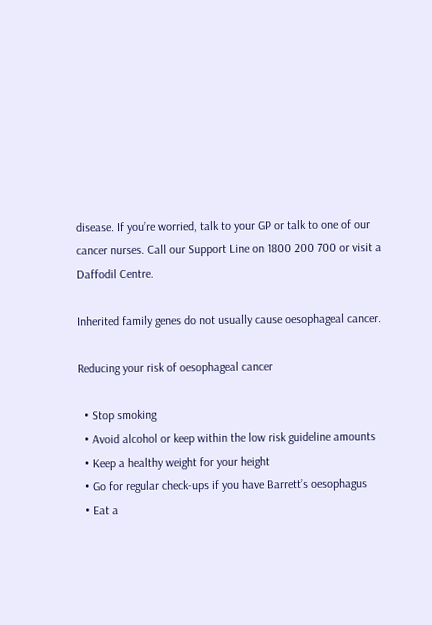disease. If you’re worried, talk to your GP or talk to one of our cancer nurses. Call our Support Line on 1800 200 700 or visit a Daffodil Centre.

Inherited family genes do not usually cause oesophageal cancer.

Reducing your risk of oesophageal cancer

  • Stop smoking
  • Avoid alcohol or keep within the low risk guideline amounts
  • Keep a healthy weight for your height
  • Go for regular check-ups if you have Barrett’s oesophagus
  • Eat a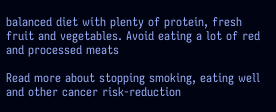balanced diet with plenty of protein, fresh fruit and vegetables. Avoid eating a lot of red and processed meats

Read more about stopping smoking, eating well and other cancer risk-reduction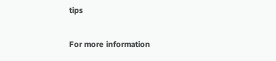tips

For more information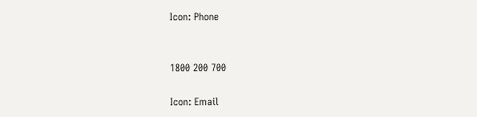Icon: Phone


1800 200 700

Icon: Email